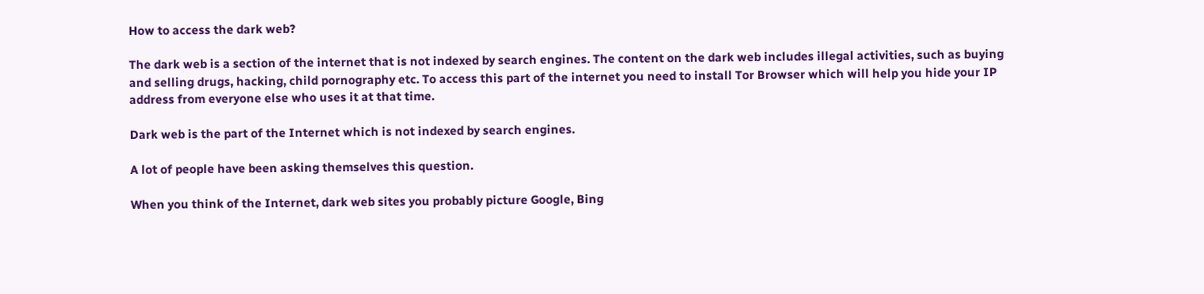How to access the dark web?

The dark web is a section of the internet that is not indexed by search engines. The content on the dark web includes illegal activities, such as buying and selling drugs, hacking, child pornography etc. To access this part of the internet you need to install Tor Browser which will help you hide your IP address from everyone else who uses it at that time.

Dark web is the part of the Internet which is not indexed by search engines.

A lot of people have been asking themselves this question.

When you think of the Internet, dark web sites you probably picture Google, Bing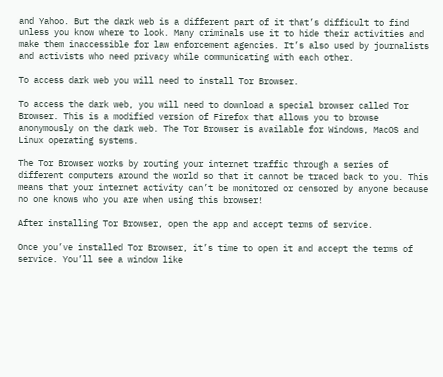and Yahoo. But the dark web is a different part of it that’s difficult to find unless you know where to look. Many criminals use it to hide their activities and make them inaccessible for law enforcement agencies. It’s also used by journalists and activists who need privacy while communicating with each other.

To access dark web you will need to install Tor Browser.

To access the dark web, you will need to download a special browser called Tor Browser. This is a modified version of Firefox that allows you to browse anonymously on the dark web. The Tor Browser is available for Windows, MacOS and Linux operating systems.

The Tor Browser works by routing your internet traffic through a series of different computers around the world so that it cannot be traced back to you. This means that your internet activity can’t be monitored or censored by anyone because no one knows who you are when using this browser!

After installing Tor Browser, open the app and accept terms of service.

Once you’ve installed Tor Browser, it’s time to open it and accept the terms of service. You’ll see a window like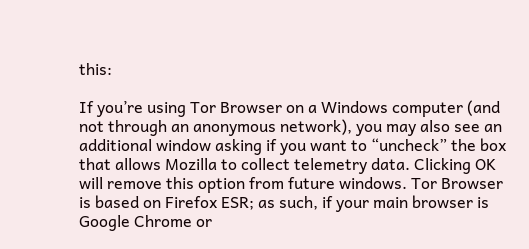this:

If you’re using Tor Browser on a Windows computer (and not through an anonymous network), you may also see an additional window asking if you want to “uncheck” the box that allows Mozilla to collect telemetry data. Clicking OK will remove this option from future windows. Tor Browser is based on Firefox ESR; as such, if your main browser is Google Chrome or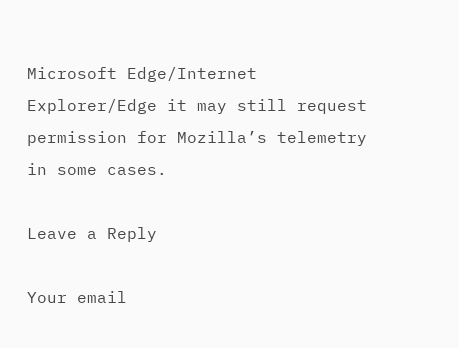Microsoft Edge/Internet Explorer/Edge it may still request permission for Mozilla’s telemetry in some cases.

Leave a Reply

Your email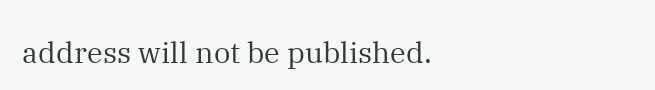address will not be published.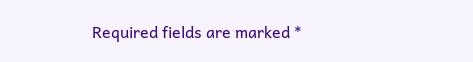Required fields are marked *